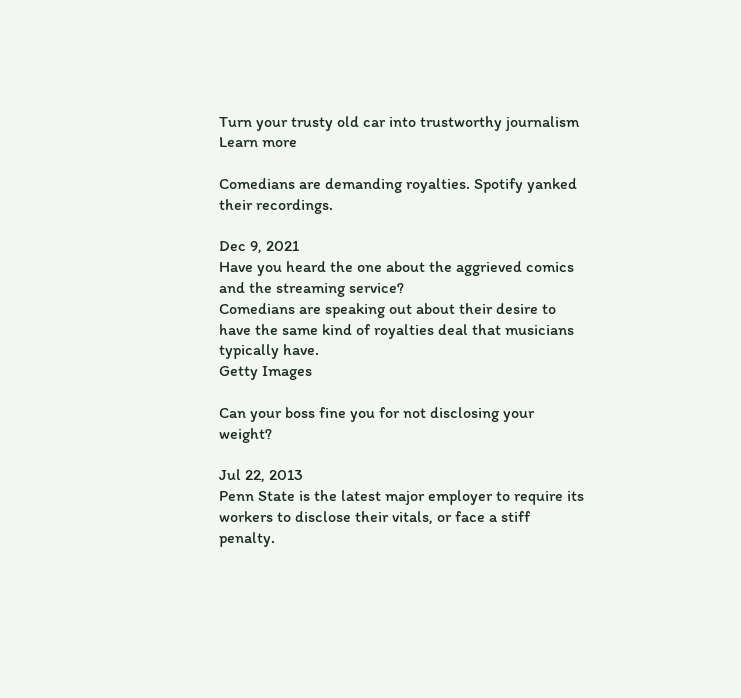Turn your trusty old car into trustworthy journalism Learn more

Comedians are demanding royalties. Spotify yanked their recordings.

Dec 9, 2021
Have you heard the one about the aggrieved comics and the streaming service?
Comedians are speaking out about their desire to have the same kind of royalties deal that musicians typically have.
Getty Images

Can your boss fine you for not disclosing your weight?

Jul 22, 2013
Penn State is the latest major employer to require its workers to disclose their vitals, or face a stiff penalty.